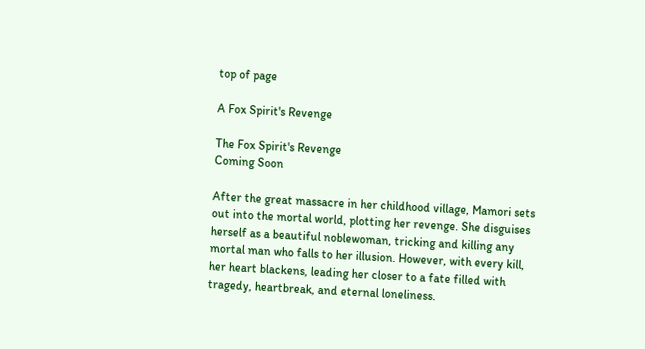top of page

A Fox Spirit's Revenge

The Fox Spirit's Revenge
Coming Soon

After the great massacre in her childhood village, Mamori sets out into the mortal world, plotting her revenge. She disguises herself as a beautiful noblewoman, tricking and killing any mortal man who falls to her illusion. However, with every kill, her heart blackens, leading her closer to a fate filled with tragedy, heartbreak, and eternal loneliness.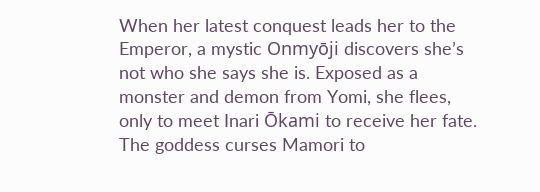When her latest conquest leads her to the Emperor, a mystic Onmyōji discovers she’s not who she says she is. Exposed as a monster and demon from Yomi, she flees, only to meet Inari Ōkami to receive her fate. The goddess curses Mamori to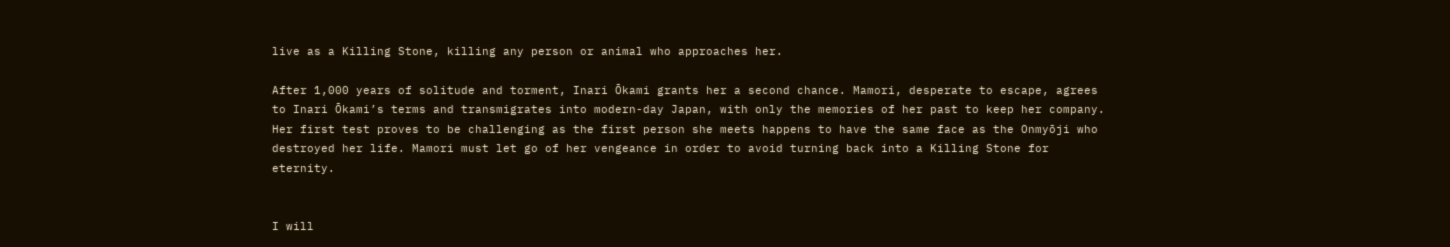live as a Killing Stone, killing any person or animal who approaches her.

After 1,000 years of solitude and torment, Inari Ōkami grants her a second chance. Mamori, desperate to escape, agrees to Inari Ōkami’s terms and transmigrates into modern-day Japan, with only the memories of her past to keep her company. Her first test proves to be challenging as the first person she meets happens to have the same face as the Onmyōji who destroyed her life. Mamori must let go of her vengeance in order to avoid turning back into a Killing Stone for eternity.


I will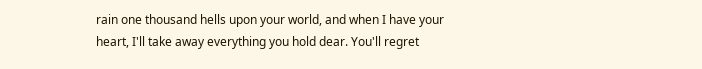rain one thousand hells upon your world, and when I have your heart, I'll take away everything you hold dear. You'll regret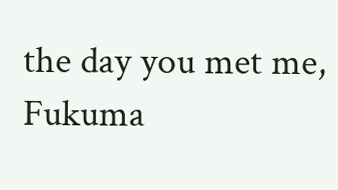the day you met me, Fukuma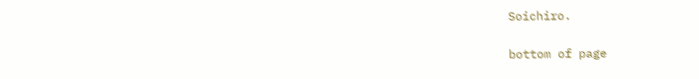Soichiro.

bottom of page